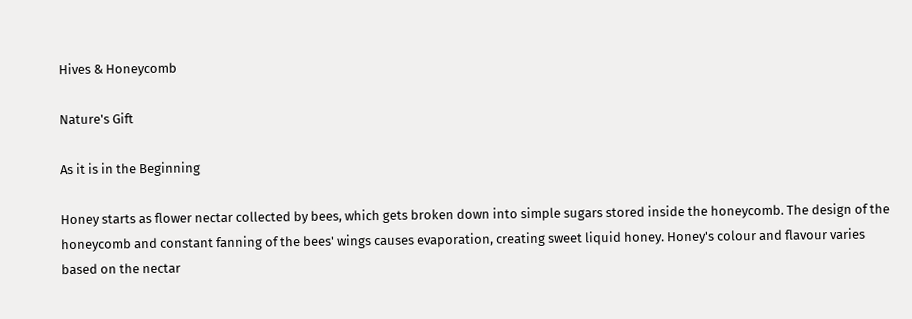Hives & Honeycomb

Nature's Gift

As it is in the Beginning

Honey starts as flower nectar collected by bees, which gets broken down into simple sugars stored inside the honeycomb. The design of the honeycomb and constant fanning of the bees' wings causes evaporation, creating sweet liquid honey. Honey's colour and flavour varies based on the nectar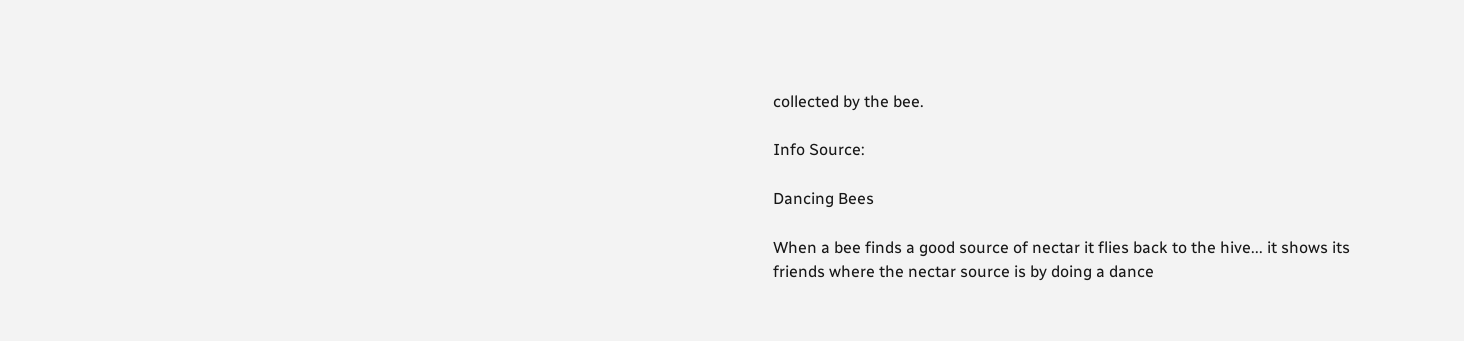collected by the bee.

Info Source:

Dancing Bees

When a bee finds a good source of nectar it flies back to the hive... it shows its friends where the nectar source is by doing a dance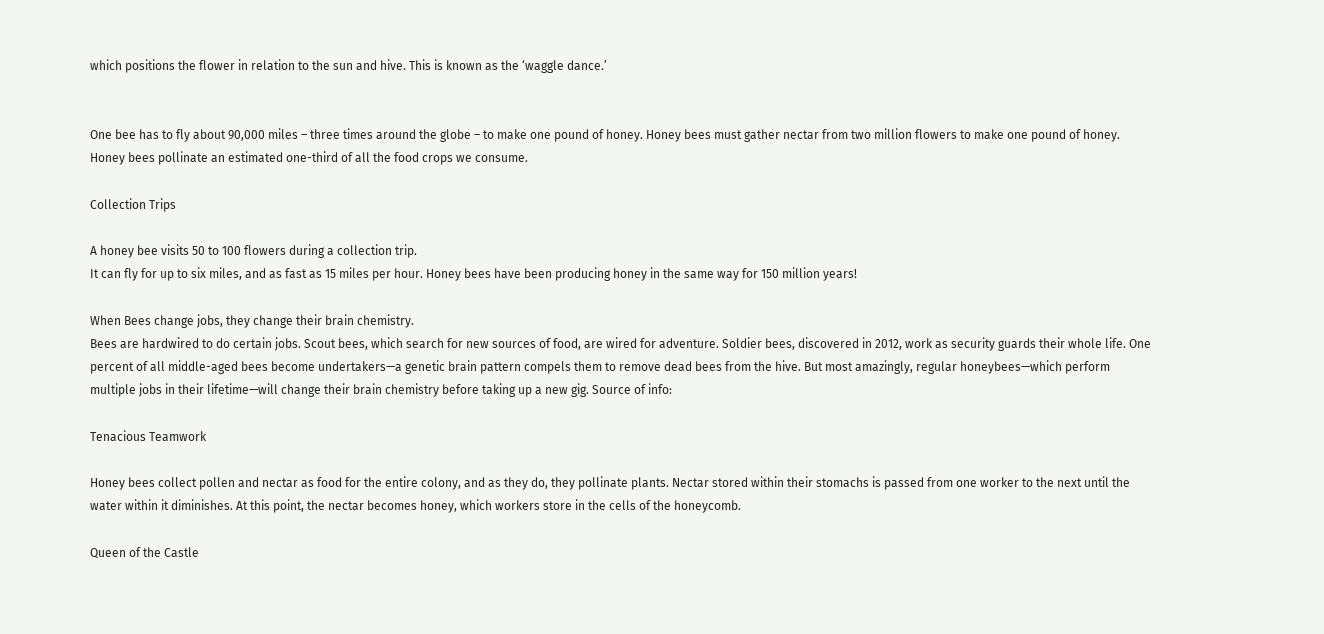which positions the flower in relation to the sun and hive. This is known as the ‘waggle dance.’


One bee has to fly about 90,000 miles – three times around the globe – to make one pound of honey. Honey bees must gather nectar from two million flowers to make one pound of honey. Honey bees pollinate an estimated one-third of all the food crops we consume.

Collection Trips

A honey bee visits 50 to 100 flowers during a collection trip.
It can fly for up to six miles, and as fast as 15 miles per hour. Honey bees have been producing honey in the same way for 150 million years!

When Bees change jobs, they change their brain chemistry.
Bees are hardwired to do certain jobs. Scout bees, which search for new sources of food, are wired for adventure. Soldier bees, discovered in 2012, work as security guards their whole life. One percent of all middle-aged bees become undertakers—a genetic brain pattern compels them to remove dead bees from the hive. But most amazingly, regular honeybees—which perform multiple jobs in their lifetime—will change their brain chemistry before taking up a new gig. Source of info:

Tenacious Teamwork

Honey bees collect pollen and nectar as food for the entire colony, and as they do, they pollinate plants. Nectar stored within their stomachs is passed from one worker to the next until the water within it diminishes. At this point, the nectar becomes honey, which workers store in the cells of the honeycomb.

Queen of the Castle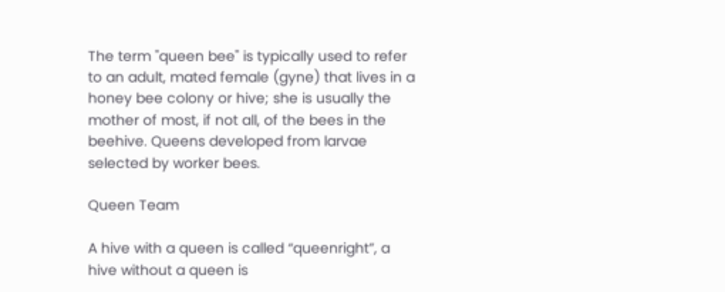The term "queen bee" is typically used to refer to an adult, mated female (gyne) that lives in a honey bee colony or hive; she is usually the mother of most, if not all, of the bees in the beehive. Queens developed from larvae selected by worker bees.

Queen Team

A hive with a queen is called “queenright”, a hive without a queen is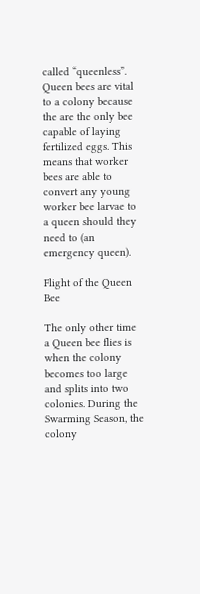called “queenless”. Queen bees are vital to a colony because the are the only bee capable of laying fertilized eggs. This means that worker bees are able to convert any young worker bee larvae to a queen should they need to (an emergency queen).

Flight of the Queen Bee

The only other time a Queen bee flies is when the colony becomes too large and splits into two colonies. During the Swarming Season, the colony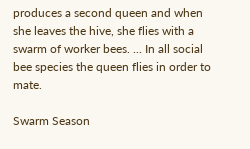produces a second queen and when she leaves the hive, she flies with a swarm of worker bees. ... In all social bee species the queen flies in order to mate.

Swarm Season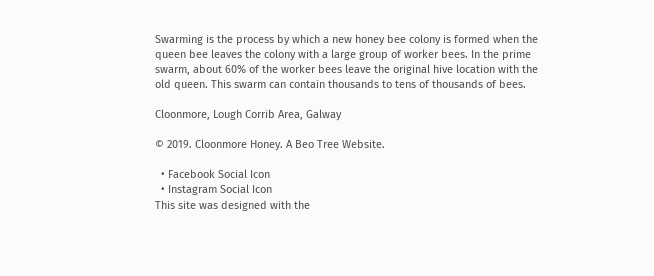Swarming is the process by which a new honey bee colony is formed when the queen bee leaves the colony with a large group of worker bees. In the prime swarm, about 60% of the worker bees leave the original hive location with the old queen. This swarm can contain thousands to tens of thousands of bees.

Cloonmore, Lough Corrib Area, Galway

© 2019. Cloonmore Honey. A Beo Tree Website.

  • Facebook Social Icon
  • Instagram Social Icon
This site was designed with the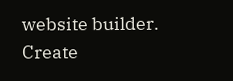website builder. Create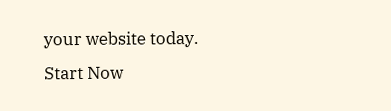your website today.
Start Now